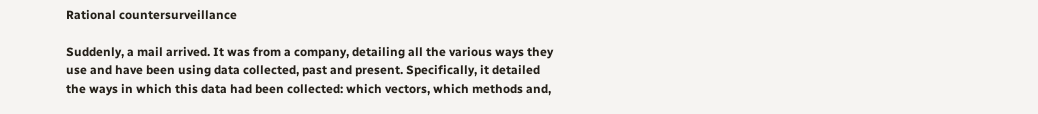Rational countersurveillance

Suddenly, a mail arrived. It was from a company, detailing all the various ways they use and have been using data collected, past and present. Specifically, it detailed the ways in which this data had been collected: which vectors, which methods and,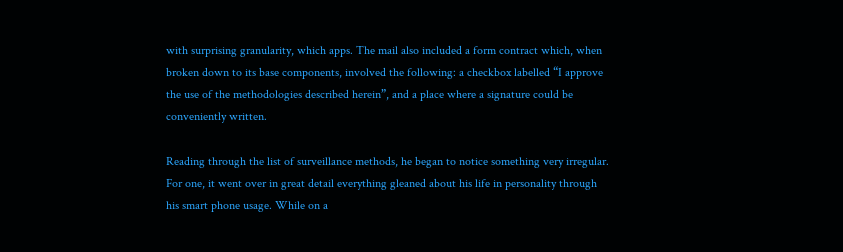with surprising granularity, which apps. The mail also included a form contract which, when broken down to its base components, involved the following: a checkbox labelled “I approve the use of the methodologies described herein”, and a place where a signature could be conveniently written.

Reading through the list of surveillance methods, he began to notice something very irregular. For one, it went over in great detail everything gleaned about his life in personality through his smart phone usage. While on a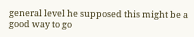general level he supposed this might be a good way to go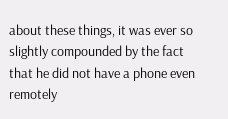about these things, it was ever so slightly compounded by the fact that he did not have a phone even remotely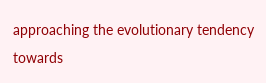approaching the evolutionary tendency towards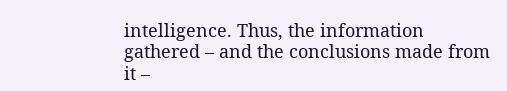intelligence. Thus, the information gathered – and the conclusions made from it –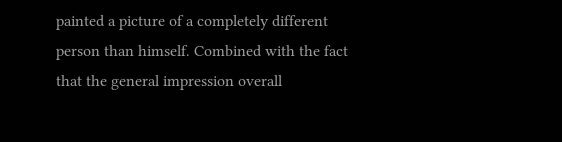painted a picture of a completely different person than himself. Combined with the fact that the general impression overall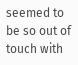seemed to be so out of touch with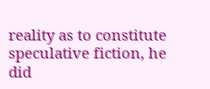reality as to constitute speculative fiction, he did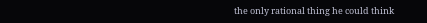the only rational thing he could think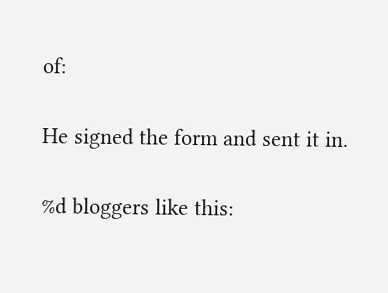of:

He signed the form and sent it in.

%d bloggers like this: